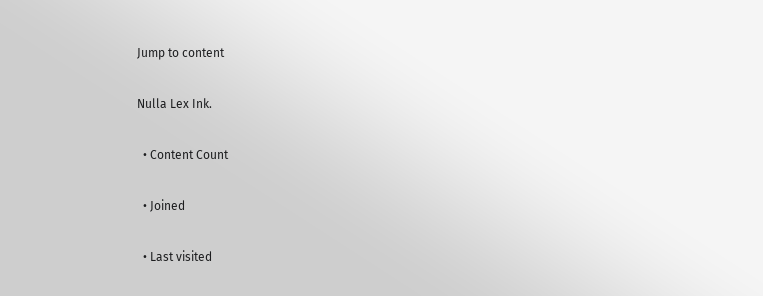Jump to content

Nulla Lex Ink.

  • Content Count

  • Joined

  • Last visited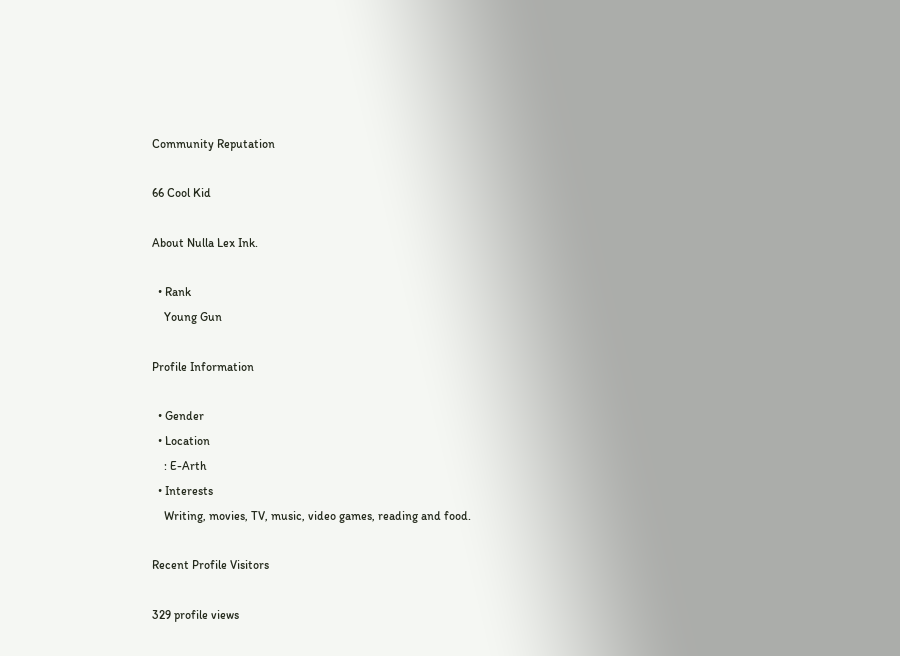Community Reputation

66 Cool Kid

About Nulla Lex Ink.

  • Rank
    Young Gun

Profile Information

  • Gender
  • Location
    : E-Arth
  • Interests
    Writing, movies, TV, music, video games, reading and food.

Recent Profile Visitors

329 profile views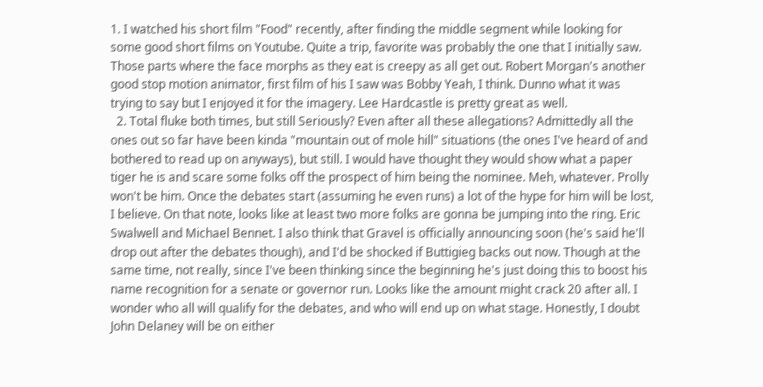1. I watched his short film "Food" recently, after finding the middle segment while looking for some good short films on Youtube. Quite a trip, favorite was probably the one that I initially saw. Those parts where the face morphs as they eat is creepy as all get out. Robert Morgan's another good stop motion animator, first film of his I saw was Bobby Yeah, I think. Dunno what it was trying to say but I enjoyed it for the imagery. Lee Hardcastle is pretty great as well.
  2. Total fluke both times, but still Seriously? Even after all these allegations? Admittedly all the ones out so far have been kinda "mountain out of mole hill" situations (the ones I've heard of and bothered to read up on anyways), but still. I would have thought they would show what a paper tiger he is and scare some folks off the prospect of him being the nominee. Meh, whatever. Prolly won't be him. Once the debates start (assuming he even runs) a lot of the hype for him will be lost, I believe. On that note, looks like at least two more folks are gonna be jumping into the ring. Eric Swalwell and Michael Bennet. I also think that Gravel is officially announcing soon (he's said he'll drop out after the debates though), and I'd be shocked if Buttigieg backs out now. Though at the same time, not really, since I've been thinking since the beginning he's just doing this to boost his name recognition for a senate or governor run. Looks like the amount might crack 20 after all. I wonder who all will qualify for the debates, and who will end up on what stage. Honestly, I doubt John Delaney will be on either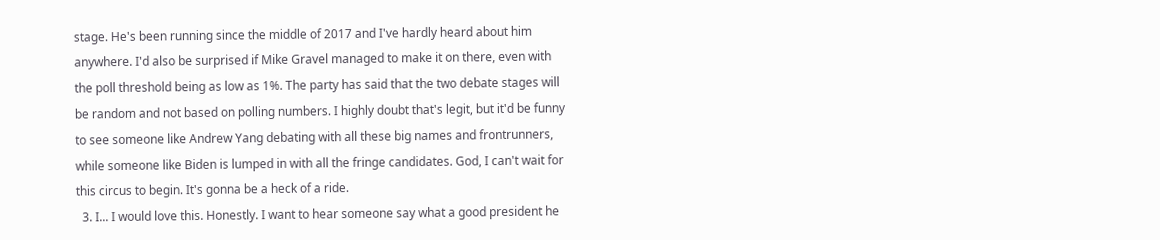stage. He's been running since the middle of 2017 and I've hardly heard about him anywhere. I'd also be surprised if Mike Gravel managed to make it on there, even with the poll threshold being as low as 1%. The party has said that the two debate stages will be random and not based on polling numbers. I highly doubt that's legit, but it'd be funny to see someone like Andrew Yang debating with all these big names and frontrunners, while someone like Biden is lumped in with all the fringe candidates. God, I can't wait for this circus to begin. It's gonna be a heck of a ride.
  3. I... I would love this. Honestly. I want to hear someone say what a good president he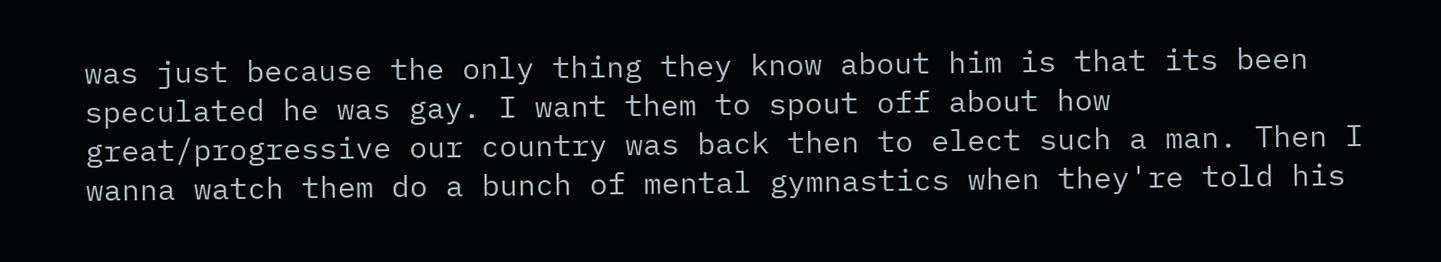was just because the only thing they know about him is that its been speculated he was gay. I want them to spout off about how great/progressive our country was back then to elect such a man. Then I wanna watch them do a bunch of mental gymnastics when they're told his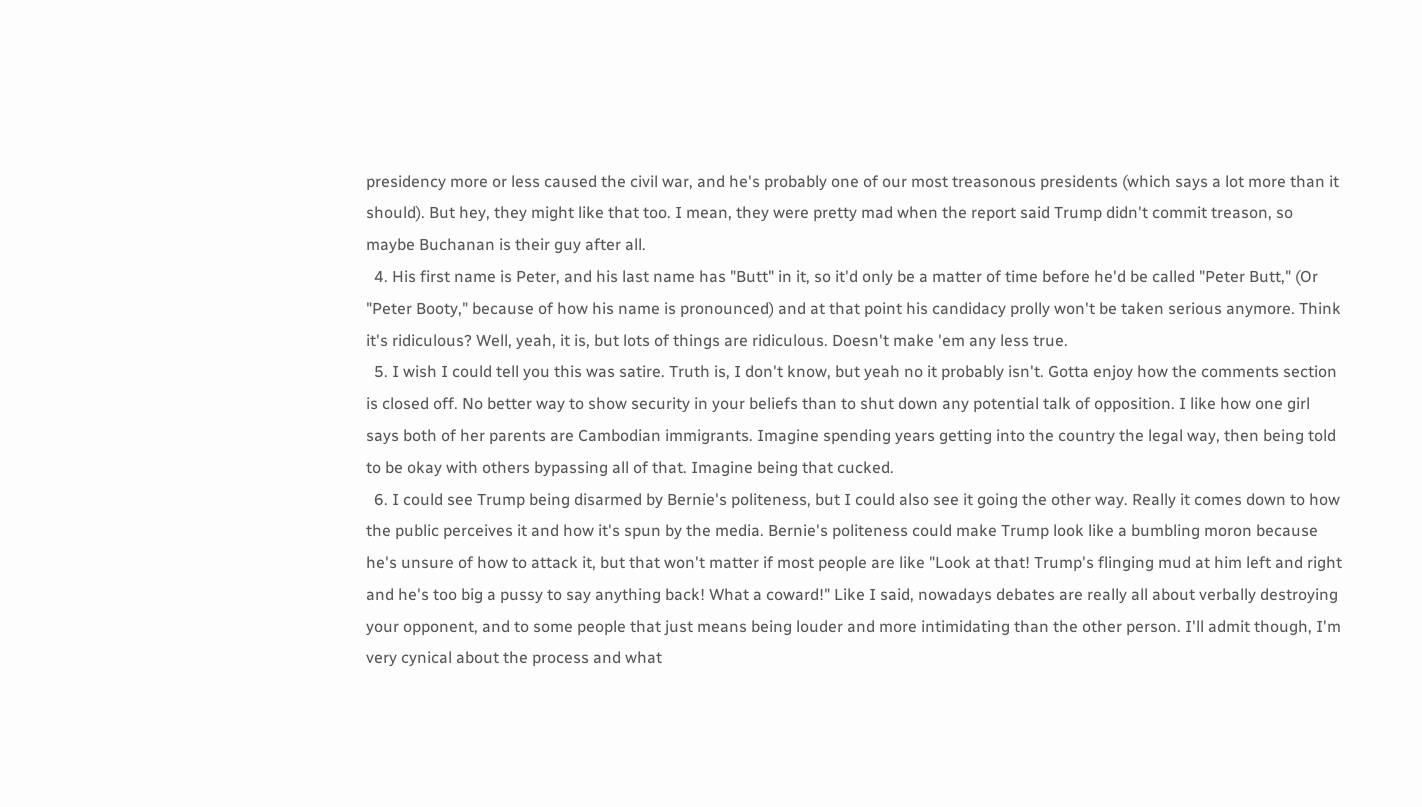presidency more or less caused the civil war, and he's probably one of our most treasonous presidents (which says a lot more than it should). But hey, they might like that too. I mean, they were pretty mad when the report said Trump didn't commit treason, so maybe Buchanan is their guy after all.
  4. His first name is Peter, and his last name has "Butt" in it, so it'd only be a matter of time before he'd be called "Peter Butt," (Or "Peter Booty," because of how his name is pronounced) and at that point his candidacy prolly won't be taken serious anymore. Think it's ridiculous? Well, yeah, it is, but lots of things are ridiculous. Doesn't make 'em any less true.
  5. I wish I could tell you this was satire. Truth is, I don't know, but yeah no it probably isn't. Gotta enjoy how the comments section is closed off. No better way to show security in your beliefs than to shut down any potential talk of opposition. I like how one girl says both of her parents are Cambodian immigrants. Imagine spending years getting into the country the legal way, then being told to be okay with others bypassing all of that. Imagine being that cucked.
  6. I could see Trump being disarmed by Bernie's politeness, but I could also see it going the other way. Really it comes down to how the public perceives it and how it's spun by the media. Bernie's politeness could make Trump look like a bumbling moron because he's unsure of how to attack it, but that won't matter if most people are like "Look at that! Trump's flinging mud at him left and right and he's too big a pussy to say anything back! What a coward!" Like I said, nowadays debates are really all about verbally destroying your opponent, and to some people that just means being louder and more intimidating than the other person. I'll admit though, I'm very cynical about the process and what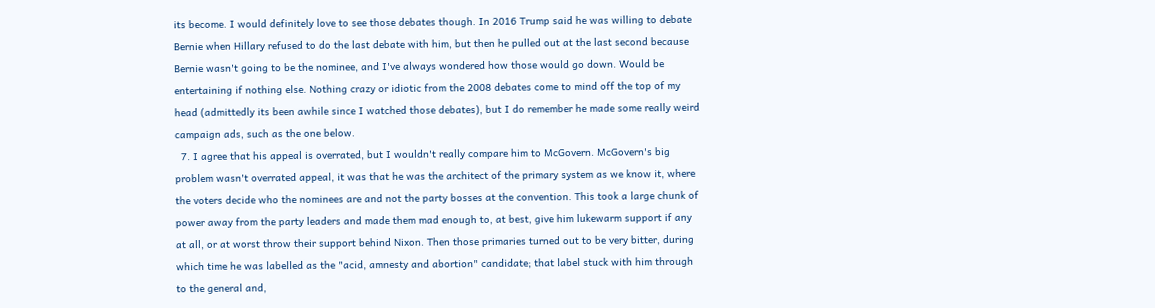its become. I would definitely love to see those debates though. In 2016 Trump said he was willing to debate Bernie when Hillary refused to do the last debate with him, but then he pulled out at the last second because Bernie wasn't going to be the nominee, and I've always wondered how those would go down. Would be entertaining if nothing else. Nothing crazy or idiotic from the 2008 debates come to mind off the top of my head (admittedly its been awhile since I watched those debates), but I do remember he made some really weird campaign ads, such as the one below.
  7. I agree that his appeal is overrated, but I wouldn't really compare him to McGovern. McGovern's big problem wasn't overrated appeal, it was that he was the architect of the primary system as we know it, where the voters decide who the nominees are and not the party bosses at the convention. This took a large chunk of power away from the party leaders and made them mad enough to, at best, give him lukewarm support if any at all, or at worst throw their support behind Nixon. Then those primaries turned out to be very bitter, during which time he was labelled as the "acid, amnesty and abortion" candidate; that label stuck with him through to the general and,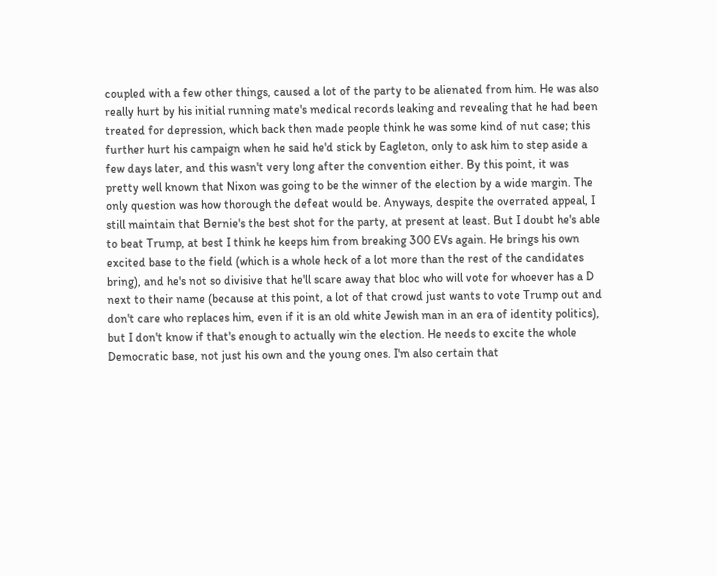coupled with a few other things, caused a lot of the party to be alienated from him. He was also really hurt by his initial running mate's medical records leaking and revealing that he had been treated for depression, which back then made people think he was some kind of nut case; this further hurt his campaign when he said he'd stick by Eagleton, only to ask him to step aside a few days later, and this wasn't very long after the convention either. By this point, it was pretty well known that Nixon was going to be the winner of the election by a wide margin. The only question was how thorough the defeat would be. Anyways, despite the overrated appeal, I still maintain that Bernie's the best shot for the party, at present at least. But I doubt he's able to beat Trump, at best I think he keeps him from breaking 300 EVs again. He brings his own excited base to the field (which is a whole heck of a lot more than the rest of the candidates bring), and he's not so divisive that he'll scare away that bloc who will vote for whoever has a D next to their name (because at this point, a lot of that crowd just wants to vote Trump out and don't care who replaces him, even if it is an old white Jewish man in an era of identity politics), but I don't know if that's enough to actually win the election. He needs to excite the whole Democratic base, not just his own and the young ones. I'm also certain that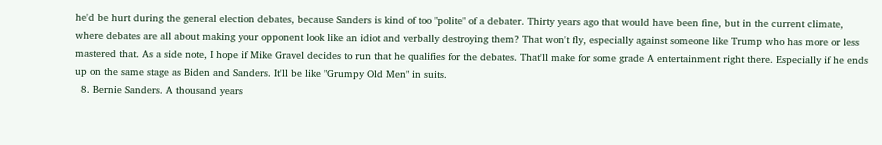he'd be hurt during the general election debates, because Sanders is kind of too "polite" of a debater. Thirty years ago that would have been fine, but in the current climate, where debates are all about making your opponent look like an idiot and verbally destroying them? That won't fly, especially against someone like Trump who has more or less mastered that. As a side note, I hope if Mike Gravel decides to run that he qualifies for the debates. That'll make for some grade A entertainment right there. Especially if he ends up on the same stage as Biden and Sanders. It'll be like "Grumpy Old Men" in suits.
  8. Bernie Sanders. A thousand years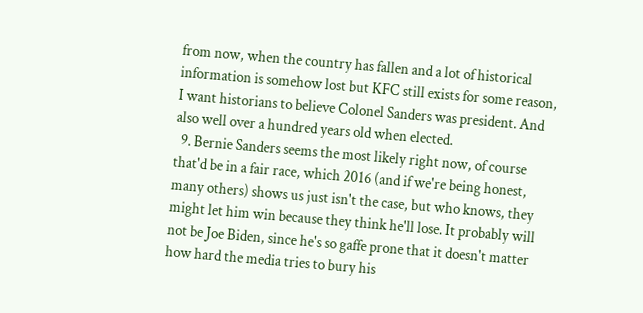from now, when the country has fallen and a lot of historical information is somehow lost but KFC still exists for some reason, I want historians to believe Colonel Sanders was president. And also well over a hundred years old when elected.
  9. Bernie Sanders seems the most likely right now, of course that'd be in a fair race, which 2016 (and if we're being honest, many others) shows us just isn't the case, but who knows, they might let him win because they think he'll lose. It probably will not be Joe Biden, since he's so gaffe prone that it doesn't matter how hard the media tries to bury his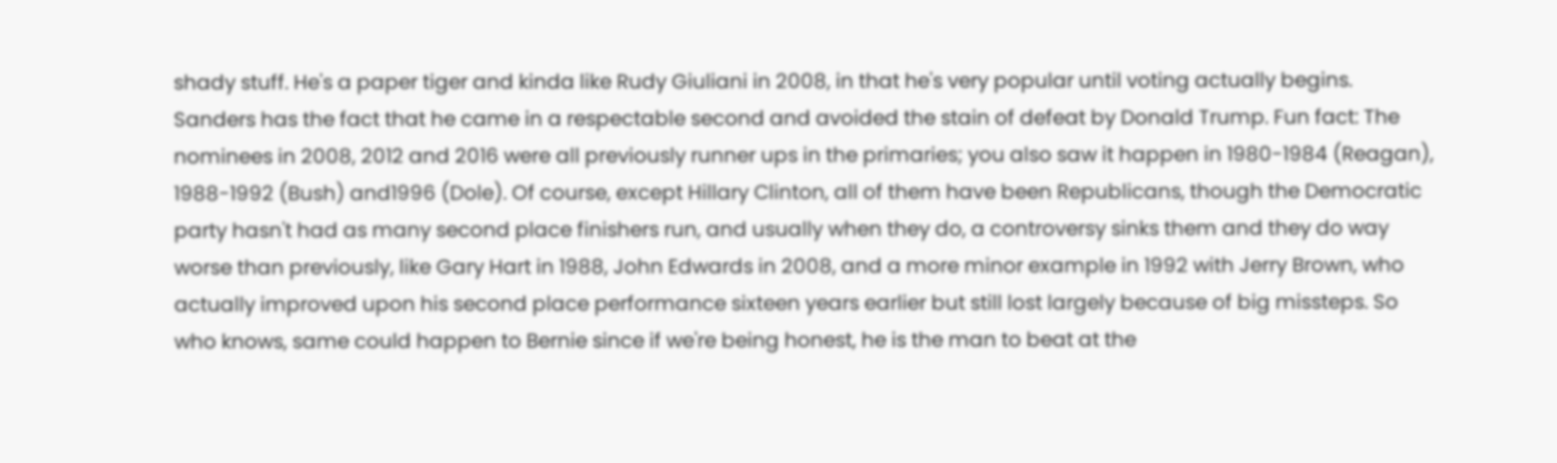shady stuff. He's a paper tiger and kinda like Rudy Giuliani in 2008, in that he's very popular until voting actually begins. Sanders has the fact that he came in a respectable second and avoided the stain of defeat by Donald Trump. Fun fact: The nominees in 2008, 2012 and 2016 were all previously runner ups in the primaries; you also saw it happen in 1980-1984 (Reagan), 1988-1992 (Bush) and1996 (Dole). Of course, except Hillary Clinton, all of them have been Republicans, though the Democratic party hasn't had as many second place finishers run, and usually when they do, a controversy sinks them and they do way worse than previously, like Gary Hart in 1988, John Edwards in 2008, and a more minor example in 1992 with Jerry Brown, who actually improved upon his second place performance sixteen years earlier but still lost largely because of big missteps. So who knows, same could happen to Bernie since if we're being honest, he is the man to beat at the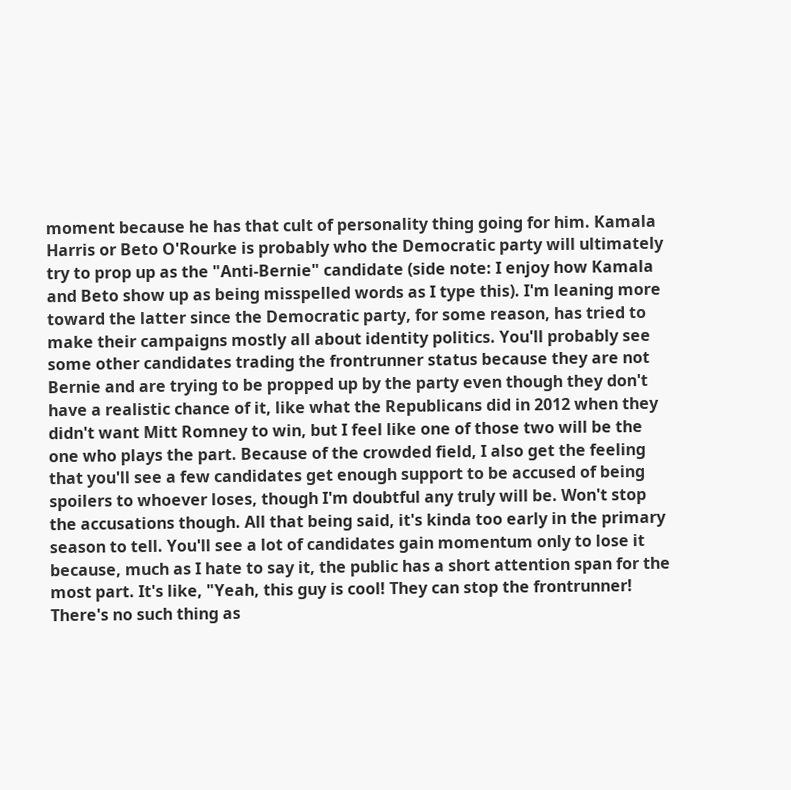moment because he has that cult of personality thing going for him. Kamala Harris or Beto O'Rourke is probably who the Democratic party will ultimately try to prop up as the "Anti-Bernie" candidate (side note: I enjoy how Kamala and Beto show up as being misspelled words as I type this). I'm leaning more toward the latter since the Democratic party, for some reason, has tried to make their campaigns mostly all about identity politics. You'll probably see some other candidates trading the frontrunner status because they are not Bernie and are trying to be propped up by the party even though they don't have a realistic chance of it, like what the Republicans did in 2012 when they didn't want Mitt Romney to win, but I feel like one of those two will be the one who plays the part. Because of the crowded field, I also get the feeling that you'll see a few candidates get enough support to be accused of being spoilers to whoever loses, though I'm doubtful any truly will be. Won't stop the accusations though. All that being said, it's kinda too early in the primary season to tell. You'll see a lot of candidates gain momentum only to lose it because, much as I hate to say it, the public has a short attention span for the most part. It's like, "Yeah, this guy is cool! They can stop the frontrunner! There's no such thing as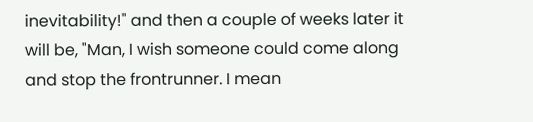inevitability!" and then a couple of weeks later it will be, "Man, I wish someone could come along and stop the frontrunner. I mean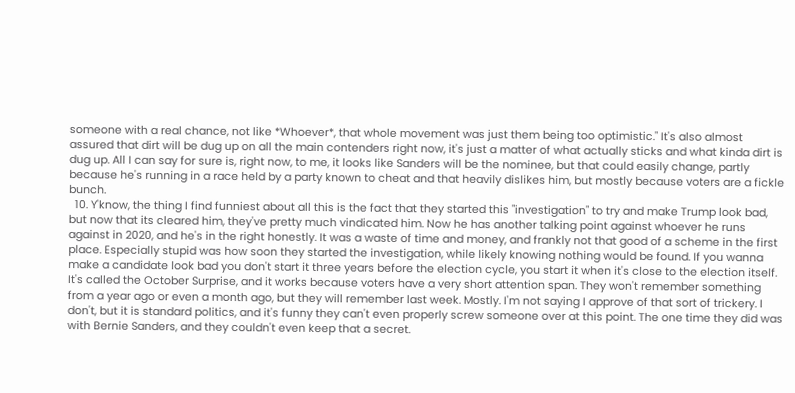someone with a real chance, not like *Whoever*, that whole movement was just them being too optimistic." It's also almost assured that dirt will be dug up on all the main contenders right now, it's just a matter of what actually sticks and what kinda dirt is dug up. All I can say for sure is, right now, to me, it looks like Sanders will be the nominee, but that could easily change, partly because he's running in a race held by a party known to cheat and that heavily dislikes him, but mostly because voters are a fickle bunch.
  10. Y'know, the thing I find funniest about all this is the fact that they started this "investigation" to try and make Trump look bad, but now that its cleared him, they've pretty much vindicated him. Now he has another talking point against whoever he runs against in 2020, and he's in the right honestly. It was a waste of time and money, and frankly not that good of a scheme in the first place. Especially stupid was how soon they started the investigation, while likely knowing nothing would be found. If you wanna make a candidate look bad you don't start it three years before the election cycle, you start it when it's close to the election itself. It's called the October Surprise, and it works because voters have a very short attention span. They won't remember something from a year ago or even a month ago, but they will remember last week. Mostly. I'm not saying I approve of that sort of trickery. I don't, but it is standard politics, and it's funny they can't even properly screw someone over at this point. The one time they did was with Bernie Sanders, and they couldn't even keep that a secret.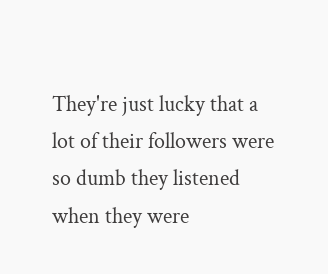They're just lucky that a lot of their followers were so dumb they listened when they were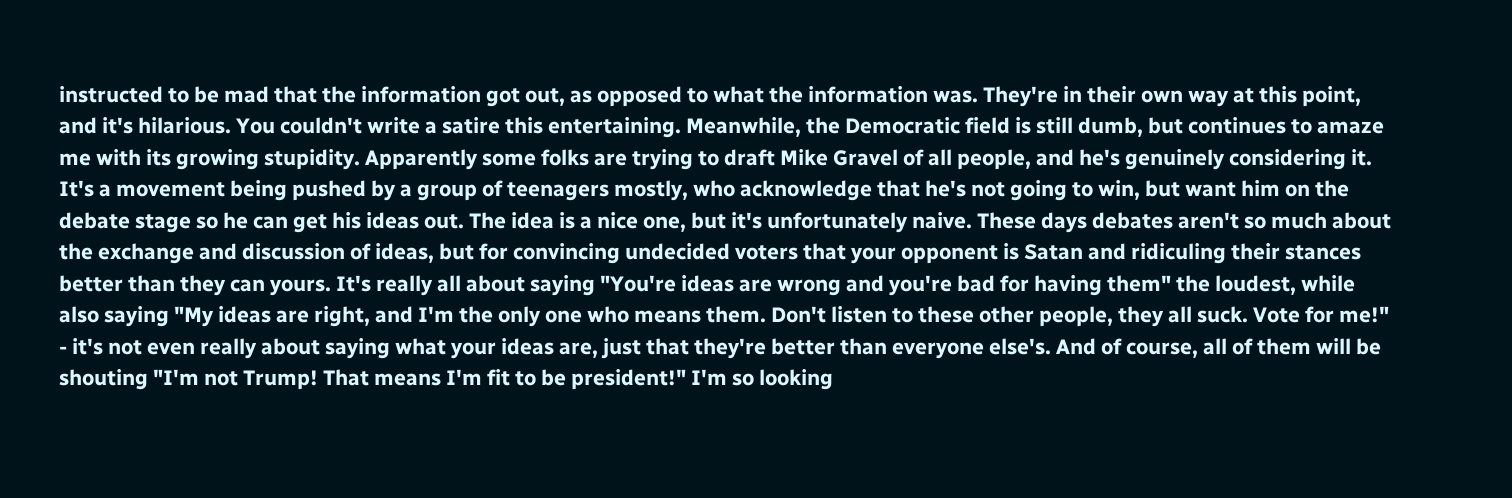instructed to be mad that the information got out, as opposed to what the information was. They're in their own way at this point, and it's hilarious. You couldn't write a satire this entertaining. Meanwhile, the Democratic field is still dumb, but continues to amaze me with its growing stupidity. Apparently some folks are trying to draft Mike Gravel of all people, and he's genuinely considering it. It's a movement being pushed by a group of teenagers mostly, who acknowledge that he's not going to win, but want him on the debate stage so he can get his ideas out. The idea is a nice one, but it's unfortunately naive. These days debates aren't so much about the exchange and discussion of ideas, but for convincing undecided voters that your opponent is Satan and ridiculing their stances better than they can yours. It's really all about saying "You're ideas are wrong and you're bad for having them" the loudest, while also saying "My ideas are right, and I'm the only one who means them. Don't listen to these other people, they all suck. Vote for me!" - it's not even really about saying what your ideas are, just that they're better than everyone else's. And of course, all of them will be shouting "I'm not Trump! That means I'm fit to be president!" I'm so looking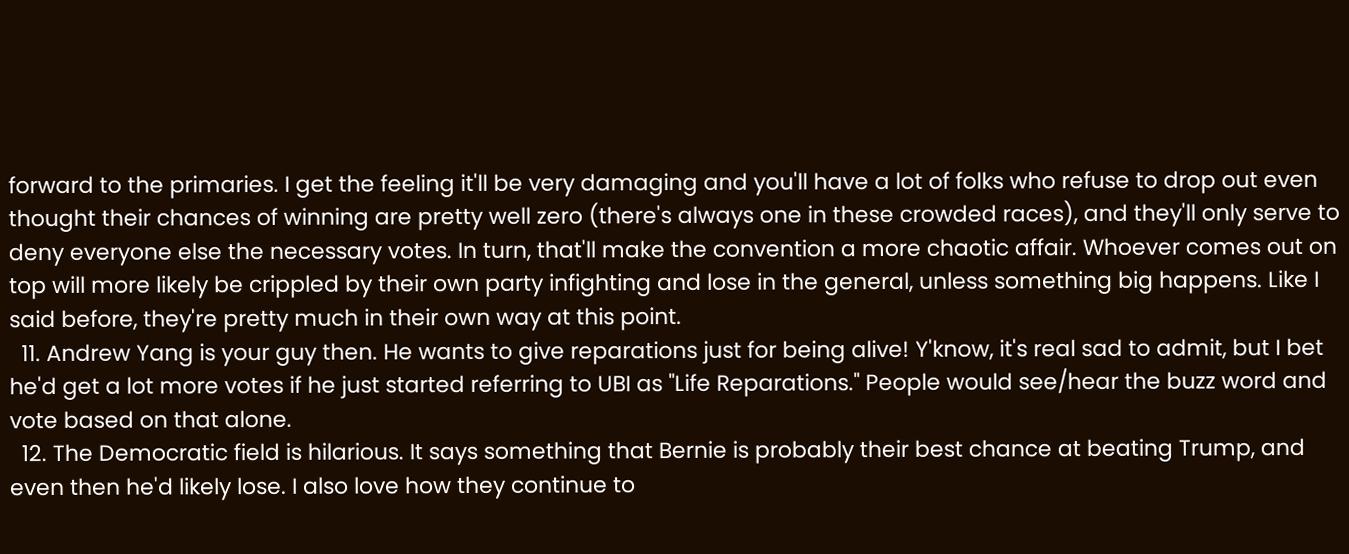forward to the primaries. I get the feeling it'll be very damaging and you'll have a lot of folks who refuse to drop out even thought their chances of winning are pretty well zero (there's always one in these crowded races), and they'll only serve to deny everyone else the necessary votes. In turn, that'll make the convention a more chaotic affair. Whoever comes out on top will more likely be crippled by their own party infighting and lose in the general, unless something big happens. Like I said before, they're pretty much in their own way at this point.
  11. Andrew Yang is your guy then. He wants to give reparations just for being alive! Y'know, it's real sad to admit, but I bet he'd get a lot more votes if he just started referring to UBI as "Life Reparations." People would see/hear the buzz word and vote based on that alone.
  12. The Democratic field is hilarious. It says something that Bernie is probably their best chance at beating Trump, and even then he'd likely lose. I also love how they continue to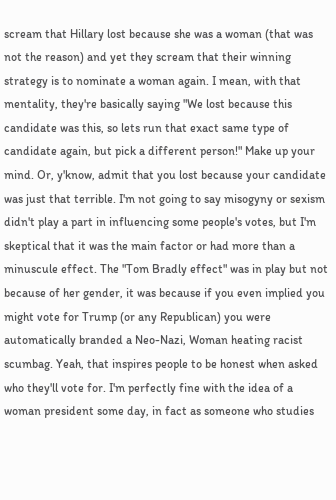scream that Hillary lost because she was a woman (that was not the reason) and yet they scream that their winning strategy is to nominate a woman again. I mean, with that mentality, they're basically saying "We lost because this candidate was this, so lets run that exact same type of candidate again, but pick a different person!" Make up your mind. Or, y'know, admit that you lost because your candidate was just that terrible. I'm not going to say misogyny or sexism didn't play a part in influencing some people's votes, but I'm skeptical that it was the main factor or had more than a minuscule effect. The "Tom Bradly effect" was in play but not because of her gender, it was because if you even implied you might vote for Trump (or any Republican) you were automatically branded a Neo-Nazi, Woman heating racist scumbag. Yeah, that inspires people to be honest when asked who they'll vote for. I'm perfectly fine with the idea of a woman president some day, in fact as someone who studies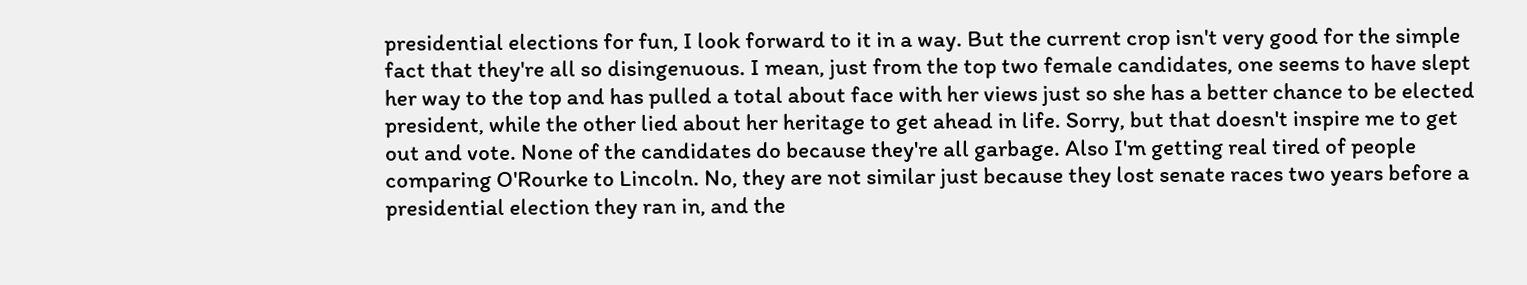presidential elections for fun, I look forward to it in a way. But the current crop isn't very good for the simple fact that they're all so disingenuous. I mean, just from the top two female candidates, one seems to have slept her way to the top and has pulled a total about face with her views just so she has a better chance to be elected president, while the other lied about her heritage to get ahead in life. Sorry, but that doesn't inspire me to get out and vote. None of the candidates do because they're all garbage. Also I'm getting real tired of people comparing O'Rourke to Lincoln. No, they are not similar just because they lost senate races two years before a presidential election they ran in, and the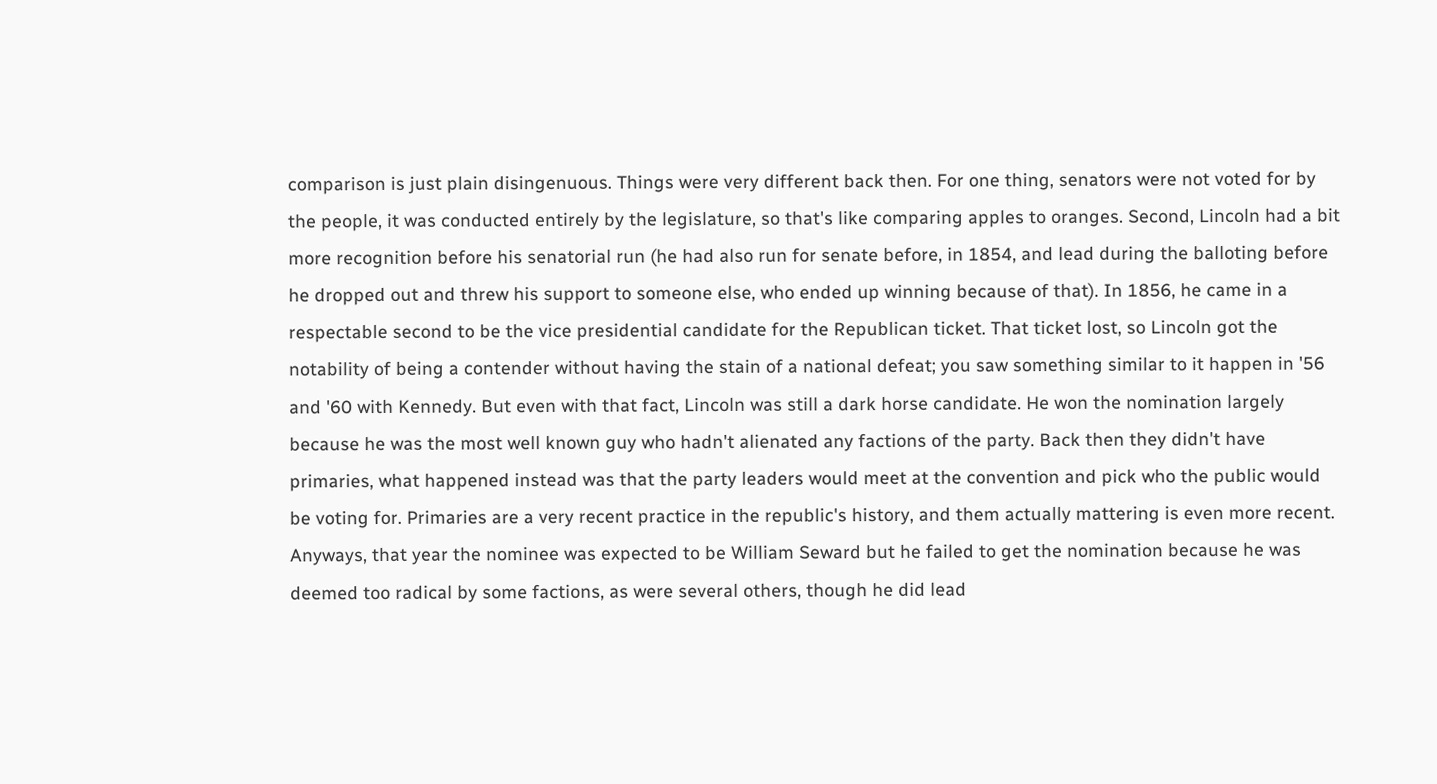comparison is just plain disingenuous. Things were very different back then. For one thing, senators were not voted for by the people, it was conducted entirely by the legislature, so that's like comparing apples to oranges. Second, Lincoln had a bit more recognition before his senatorial run (he had also run for senate before, in 1854, and lead during the balloting before he dropped out and threw his support to someone else, who ended up winning because of that). In 1856, he came in a respectable second to be the vice presidential candidate for the Republican ticket. That ticket lost, so Lincoln got the notability of being a contender without having the stain of a national defeat; you saw something similar to it happen in '56 and '60 with Kennedy. But even with that fact, Lincoln was still a dark horse candidate. He won the nomination largely because he was the most well known guy who hadn't alienated any factions of the party. Back then they didn't have primaries, what happened instead was that the party leaders would meet at the convention and pick who the public would be voting for. Primaries are a very recent practice in the republic's history, and them actually mattering is even more recent. Anyways, that year the nominee was expected to be William Seward but he failed to get the nomination because he was deemed too radical by some factions, as were several others, though he did lead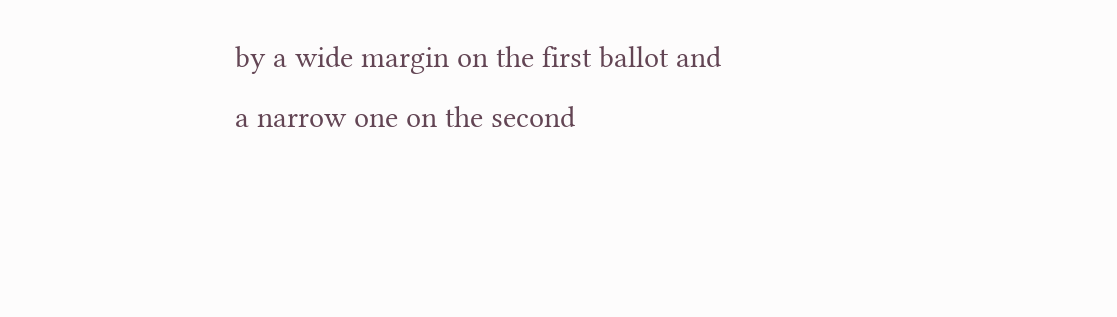by a wide margin on the first ballot and a narrow one on the second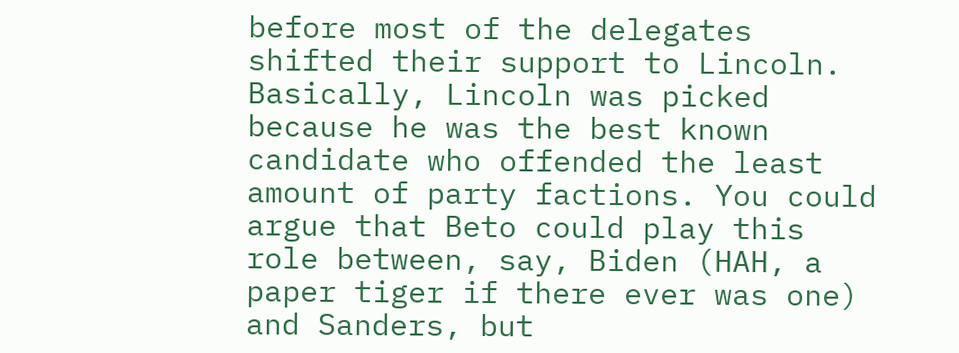before most of the delegates shifted their support to Lincoln. Basically, Lincoln was picked because he was the best known candidate who offended the least amount of party factions. You could argue that Beto could play this role between, say, Biden (HAH, a paper tiger if there ever was one) and Sanders, but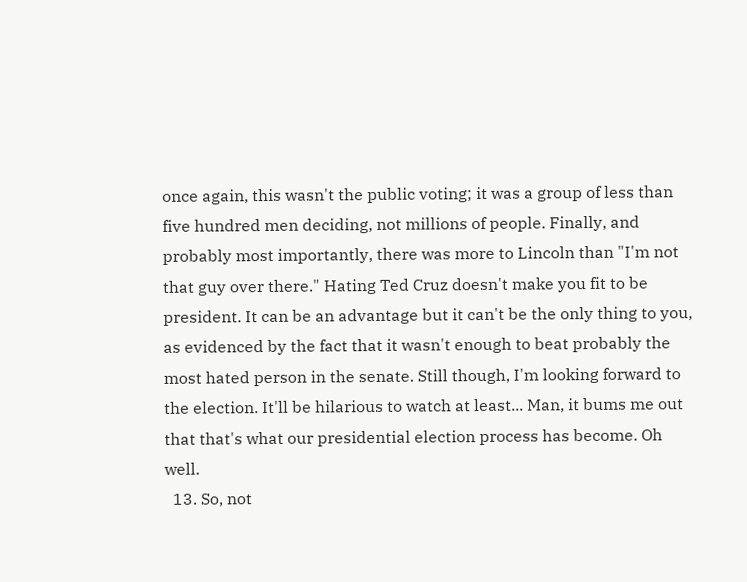once again, this wasn't the public voting; it was a group of less than five hundred men deciding, not millions of people. Finally, and probably most importantly, there was more to Lincoln than "I'm not that guy over there." Hating Ted Cruz doesn't make you fit to be president. It can be an advantage but it can't be the only thing to you, as evidenced by the fact that it wasn't enough to beat probably the most hated person in the senate. Still though, I'm looking forward to the election. It'll be hilarious to watch at least... Man, it bums me out that that's what our presidential election process has become. Oh well.
  13. So, not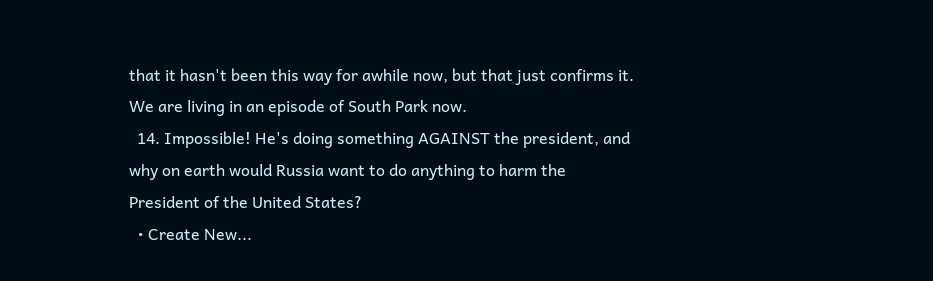that it hasn't been this way for awhile now, but that just confirms it. We are living in an episode of South Park now.
  14. Impossible! He's doing something AGAINST the president, and why on earth would Russia want to do anything to harm the President of the United States?
  • Create New...